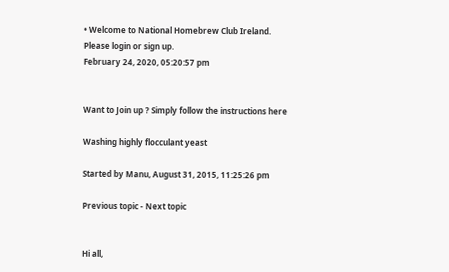• Welcome to National Homebrew Club Ireland. Please login or sign up.
February 24, 2020, 05:20:57 pm


Want to Join up ? Simply follow the instructions here

Washing highly flocculant yeast

Started by Manu, August 31, 2015, 11:25:26 pm

Previous topic - Next topic


Hi all,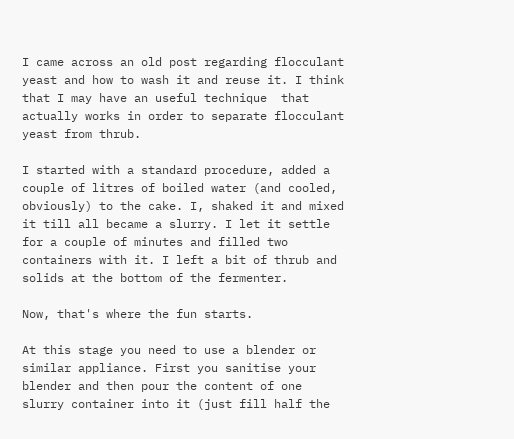I came across an old post regarding flocculant yeast and how to wash it and reuse it. I think that I may have an useful technique  that actually works in order to separate flocculant yeast from thrub.

I started with a standard procedure, added a couple of litres of boiled water (and cooled, obviously) to the cake. I, shaked it and mixed it till all became a slurry. I let it settle for a couple of minutes and filled two containers with it. I left a bit of thrub and solids at the bottom of the fermenter.

Now, that's where the fun starts.

At this stage you need to use a blender or similar appliance. First you sanitise your blender and then pour the content of one slurry container into it (just fill half the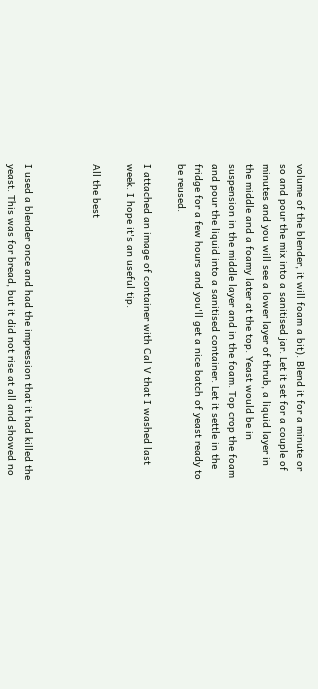volume of the blender, it will foam a bit). Blend it for a minute or so and pour the mix into a sanitised jar. Let it set for a couple of minutes and you will see a lower layer of thrub, a liquid layer in the middle and a foamy later at the top. Yeast would be in suspension in the middle layer and in the foam. Top crop the foam and pour the liquid into a sanitised container. Let it settle in the fridge for a few hours and you'll get a nice batch of yeast ready to be reused.

I attached an image of container with Cal V that I washed last week. I hope it's an useful tip.

All the best



I used a blender once and had the impression that it had killed the yeast. This was for bread, but it did not rise at all and showed no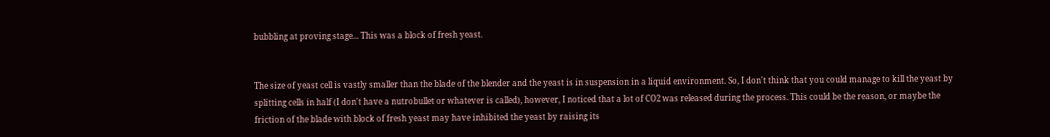bubbling at proving stage... This was a block of fresh yeast.


The size of yeast cell is vastly smaller than the blade of the blender and the yeast is in suspension in a liquid environment. So, I don't think that you could manage to kill the yeast by splitting cells in half (I don't have a nutrobullet or whatever is called), however, I noticed that a lot of CO2 was released during the process. This could be the reason, or maybe the friction of the blade with block of fresh yeast may have inhibited the yeast by raising its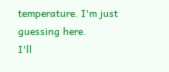temperature. I'm just guessing here.
I'll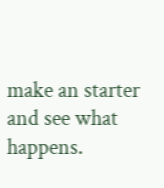make an starter and see what happens.